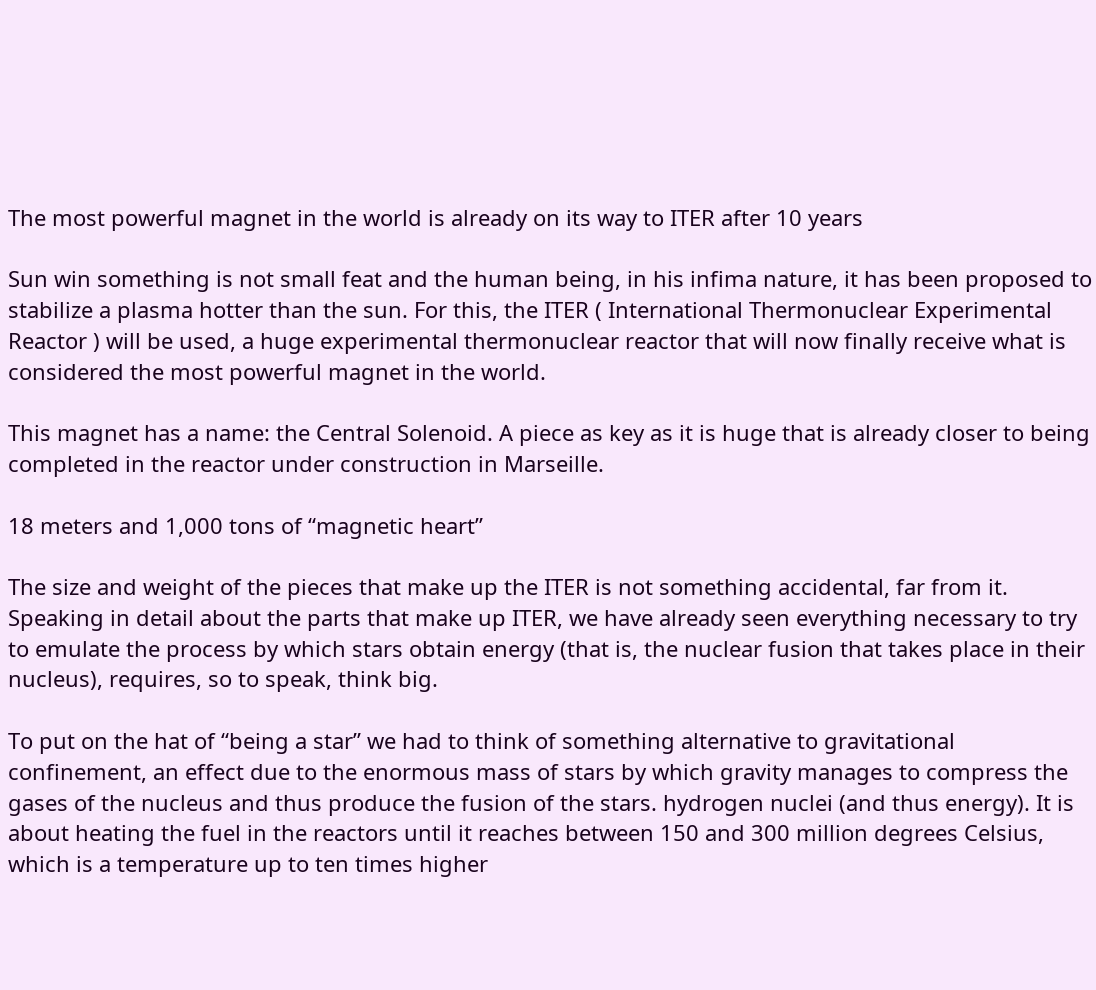The most powerful magnet in the world is already on its way to ITER after 10 years

Sun win something is not small feat and the human being, in his infima nature, it has been proposed to stabilize a plasma hotter than the sun. For this, the ITER ( International Thermonuclear Experimental Reactor ) will be used, a huge experimental thermonuclear reactor that will now finally receive what is considered the most powerful magnet in the world.

This magnet has a name: the Central Solenoid. A piece as key as it is huge that is already closer to being completed in the reactor under construction in Marseille.

18 meters and 1,000 tons of “magnetic heart”

The size and weight of the pieces that make up the ITER is not something accidental, far from it. Speaking in detail about the parts that make up ITER, we have already seen everything necessary to try to emulate the process by which stars obtain energy (that is, the nuclear fusion that takes place in their nucleus), requires, so to speak, think big.

To put on the hat of “being a star” we had to think of something alternative to gravitational confinement, an effect due to the enormous mass of stars by which gravity manages to compress the gases of the nucleus and thus produce the fusion of the stars. hydrogen nuclei (and thus energy). It is about heating the fuel in the reactors until it reaches between 150 and 300 million degrees Celsius, which is a temperature up to ten times higher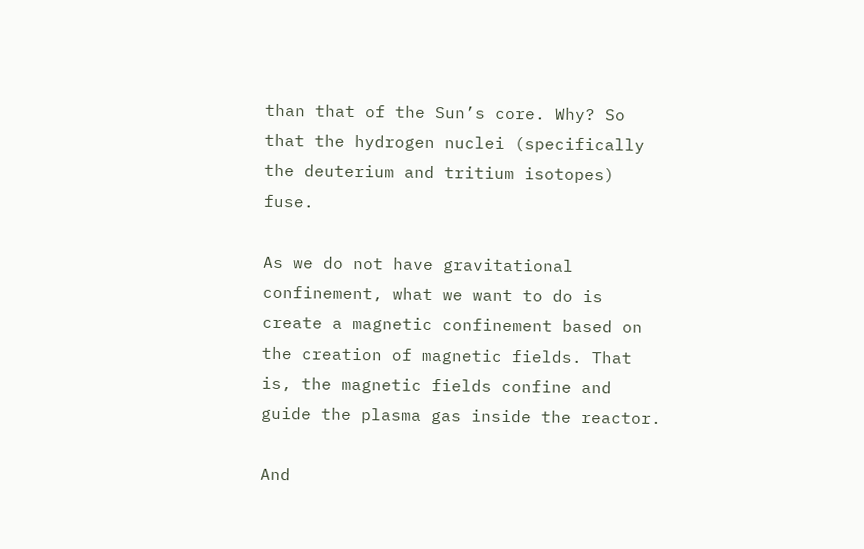than that of the Sun’s core. Why? So that the hydrogen nuclei (specifically the deuterium and tritium isotopes) fuse.

As we do not have gravitational confinement, what we want to do is create a magnetic confinement based on the creation of magnetic fields. That is, the magnetic fields confine and guide the plasma gas inside the reactor.

And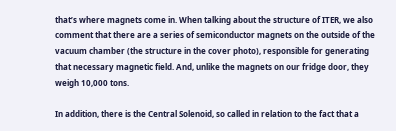that’s where magnets come in. When talking about the structure of ITER, we also comment that there are a series of semiconductor magnets on the outside of the vacuum chamber (the structure in the cover photo), responsible for generating that necessary magnetic field. And, unlike the magnets on our fridge door, they weigh 10,000 tons.

In addition, there is the Central Solenoid, so called in relation to the fact that a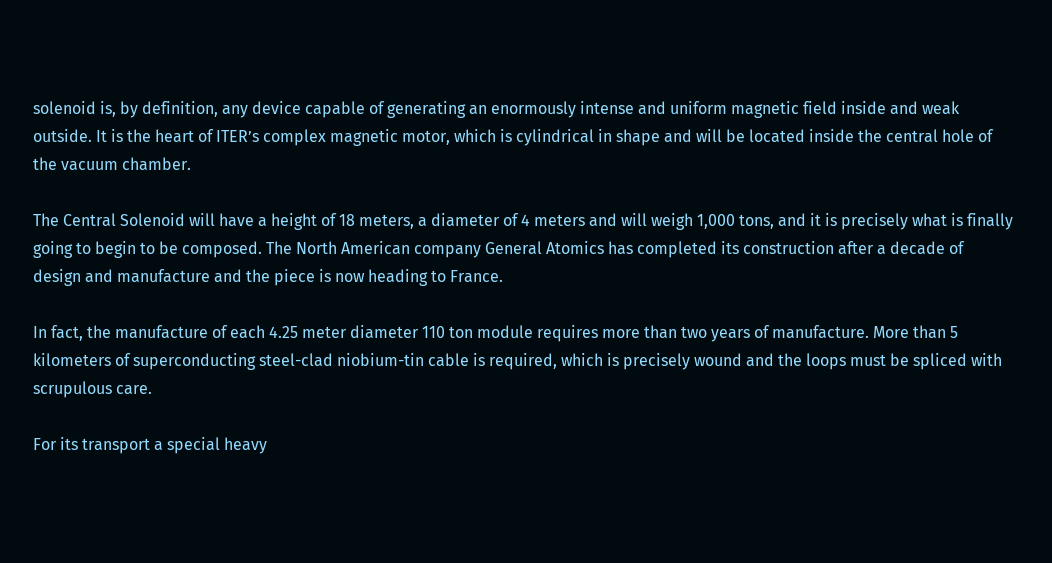solenoid is, by definition, any device capable of generating an enormously intense and uniform magnetic field inside and weak outside. It is the heart of ITER’s complex magnetic motor, which is cylindrical in shape and will be located inside the central hole of the vacuum chamber.

The Central Solenoid will have a height of 18 meters, a diameter of 4 meters and will weigh 1,000 tons, and it is precisely what is finally going to begin to be composed. The North American company General Atomics has completed its construction after a decade of design and manufacture and the piece is now heading to France.

In fact, the manufacture of each 4.25 meter diameter 110 ton module requires more than two years of manufacture. More than 5 kilometers of superconducting steel-clad niobium-tin cable is required, which is precisely wound and the loops must be spliced with scrupulous care.

For its transport a special heavy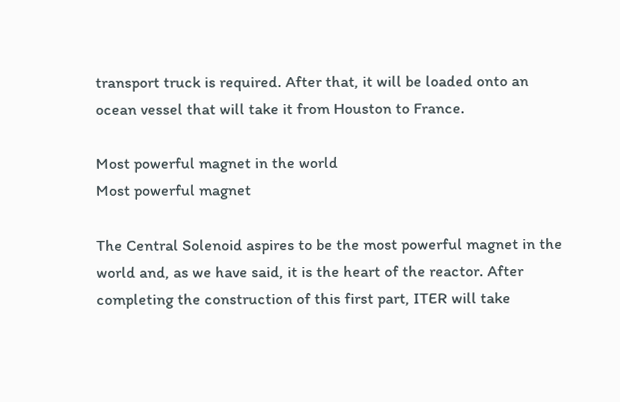transport truck is required. After that, it will be loaded onto an ocean vessel that will take it from Houston to France.

Most powerful magnet in the world
Most powerful magnet

The Central Solenoid aspires to be the most powerful magnet in the world and, as we have said, it is the heart of the reactor. After completing the construction of this first part, ITER will take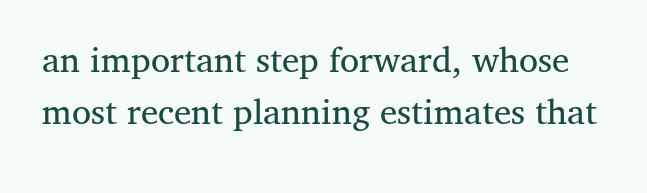an important step forward, whose most recent planning estimates that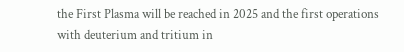the First Plasma will be reached in 2025 and the first operations with deuterium and tritium in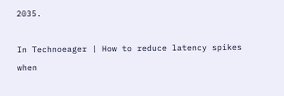2035.

In Technoeager | How to reduce latency spikes when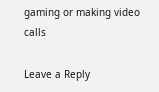gaming or making video calls

Leave a Reply